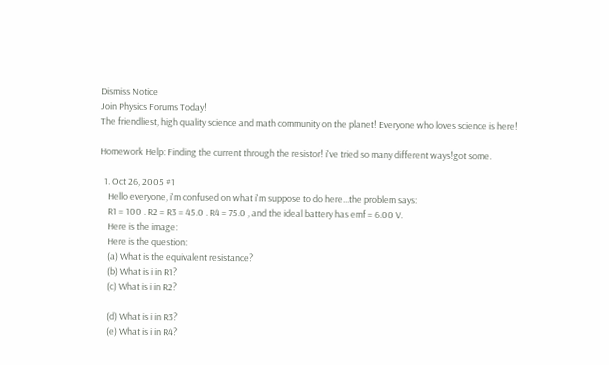Dismiss Notice
Join Physics Forums Today!
The friendliest, high quality science and math community on the planet! Everyone who loves science is here!

Homework Help: Finding the current through the resistor! i've tried so many different ways!got some.

  1. Oct 26, 2005 #1
    Hello everyone, i'm confused on what i'm suppose to do here...the problem says:
    R1 = 100 . R2 = R3 = 45.0 . R4 = 75.0 , and the ideal battery has emf = 6.00 V.
    Here is the image:
    Here is the question:
    (a) What is the equivalent resistance?
    (b) What is i in R1?
    (c) What is i in R2?

    (d) What is i in R3?
    (e) What is i in R4?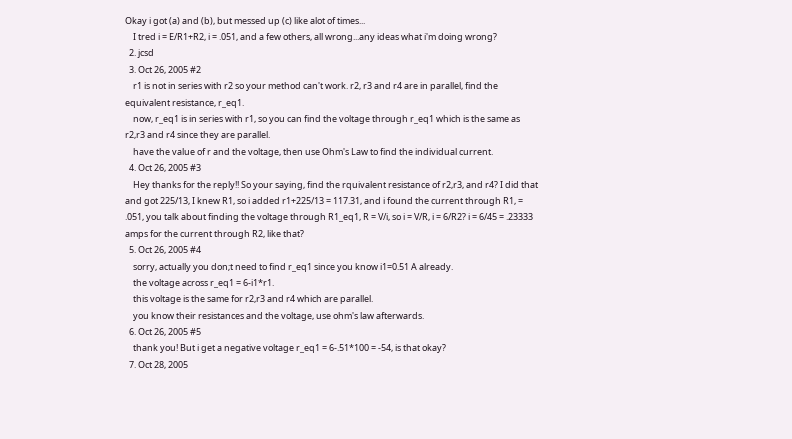Okay i got (a) and (b), but messed up (c) like alot of times...
    I tred i = E/R1+R2, i = .051, and a few others, all wrong...any ideas what i'm doing wrong?
  2. jcsd
  3. Oct 26, 2005 #2
    r1 is not in series with r2 so your method can't work. r2, r3 and r4 are in parallel, find the equivalent resistance, r_eq1.
    now, r_eq1 is in series with r1, so you can find the voltage through r_eq1 which is the same as r2,r3 and r4 since they are parallel.
    have the value of r and the voltage, then use Ohm's Law to find the individual current.
  4. Oct 26, 2005 #3
    Hey thanks for the reply!! So your saying, find the rquivalent resistance of r2,r3, and r4? I did that and got 225/13, I knew R1, so i added r1+225/13 = 117.31, and i found the current through R1, = .051, you talk about finding the voltage through R1_eq1, R = V/i, so i = V/R, i = 6/R2? i = 6/45 = .23333 amps for the current through R2, like that?
  5. Oct 26, 2005 #4
    sorry, actually you don;t need to find r_eq1 since you know i1=0.51 A already.
    the voltage across r_eq1 = 6-i1*r1.
    this voltage is the same for r2,r3 and r4 which are parallel.
    you know their resistances and the voltage, use ohm's law afterwards.
  6. Oct 26, 2005 #5
    thank you! But i get a negative voltage r_eq1 = 6-.51*100 = -54, is that okay?
  7. Oct 28, 2005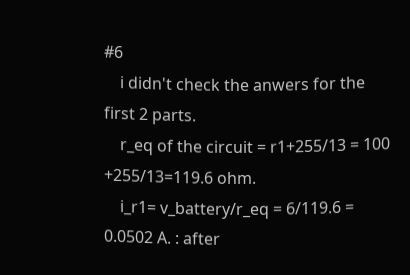#6
    i didn't check the anwers for the first 2 parts.
    r_eq of the circuit = r1+255/13 = 100 +255/13=119.6 ohm.
    i_r1= v_battery/r_eq = 6/119.6 = 0.0502 A. : after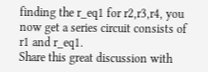finding the r_eq1 for r2,r3,r4, you now get a series circuit consists of r1 and r_eq1.
Share this great discussion with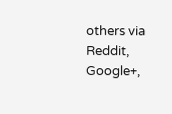others via Reddit, Google+,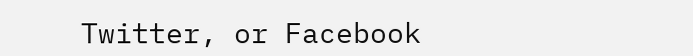Twitter, or Facebook